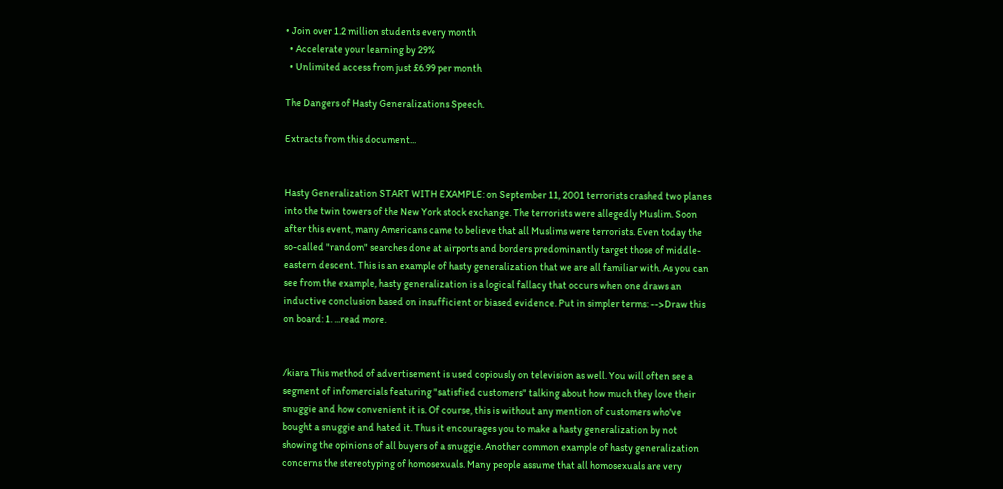• Join over 1.2 million students every month
  • Accelerate your learning by 29%
  • Unlimited access from just £6.99 per month

The Dangers of Hasty Generalizations Speech.

Extracts from this document...


Hasty Generalization START WITH EXAMPLE: on September 11, 2001 terrorists crashed two planes into the twin towers of the New York stock exchange. The terrorists were allegedly Muslim. Soon after this event, many Americans came to believe that all Muslims were terrorists. Even today the so-called "random" searches done at airports and borders predominantly target those of middle-eastern descent. This is an example of hasty generalization that we are all familiar with. As you can see from the example, hasty generalization is a logical fallacy that occurs when one draws an inductive conclusion based on insufficient or biased evidence. Put in simpler terms: -->Draw this on board: 1. ...read more.


/kiara This method of advertisement is used copiously on television as well. You will often see a segment of infomercials featuring "satisfied customers" talking about how much they love their snuggie and how convenient it is. Of course, this is without any mention of customers who've bought a snuggie and hated it. Thus it encourages you to make a hasty generalization by not showing the opinions of all buyers of a snuggie. Another common example of hasty generalization concerns the stereotyping of homosexuals. Many people assume that all homosexuals are very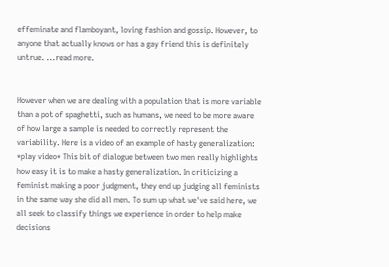effeminate and flamboyant, loving fashion and gossip. However, to anyone that actually knows or has a gay friend this is definitely untrue. ...read more.


However when we are dealing with a population that is more variable than a pot of spaghetti, such as humans, we need to be more aware of how large a sample is needed to correctly represent the variability. Here is a video of an example of hasty generalization: *play video* This bit of dialogue between two men really highlights how easy it is to make a hasty generalization. In criticizing a feminist making a poor judgment, they end up judging all feminists in the same way she did all men. To sum up what we've said here, we all seek to classify things we experience in order to help make decisions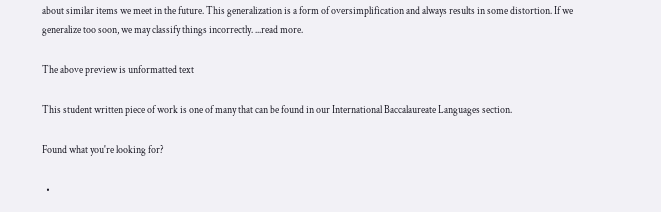about similar items we meet in the future. This generalization is a form of oversimplification and always results in some distortion. If we generalize too soon, we may classify things incorrectly. ...read more.

The above preview is unformatted text

This student written piece of work is one of many that can be found in our International Baccalaureate Languages section.

Found what you're looking for?

  •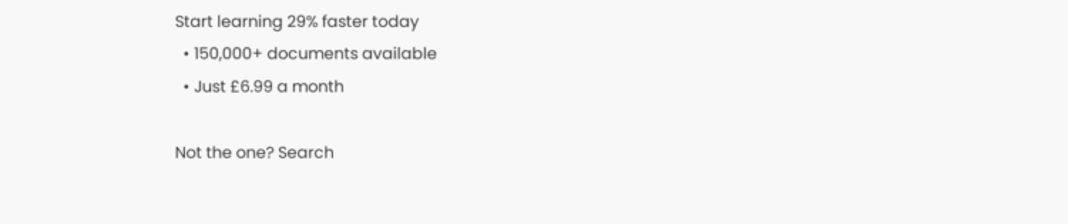Start learning 29% faster today
  • 150,000+ documents available
  • Just £6.99 a month

Not the one? Search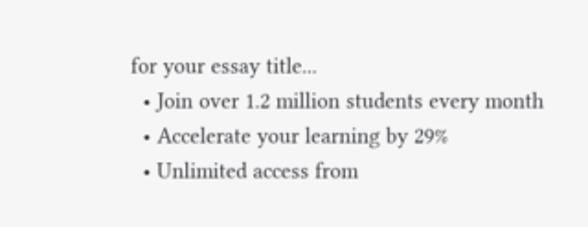for your essay title...
  • Join over 1.2 million students every month
  • Accelerate your learning by 29%
  • Unlimited access from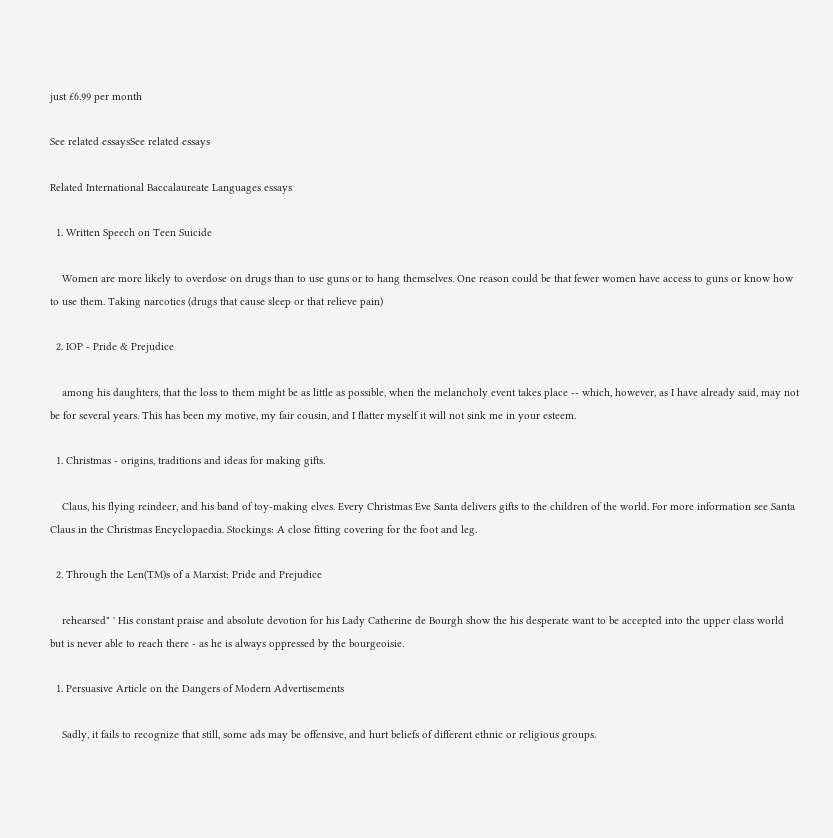just £6.99 per month

See related essaysSee related essays

Related International Baccalaureate Languages essays

  1. Written Speech on Teen Suicide

    Women are more likely to overdose on drugs than to use guns or to hang themselves. One reason could be that fewer women have access to guns or know how to use them. Taking narcotics (drugs that cause sleep or that relieve pain)

  2. IOP - Pride & Prejudice

    among his daughters, that the loss to them might be as little as possible, when the melancholy event takes place -- which, however, as I have already said, may not be for several years. This has been my motive, my fair cousin, and I flatter myself it will not sink me in your esteem.

  1. Christmas - origins, traditions and ideas for making gifts.

    Claus, his flying reindeer, and his band of toy-making elves. Every Christmas Eve Santa delivers gifts to the children of the world. For more information see Santa Claus in the Christmas Encyclopaedia. Stockings: A close fitting covering for the foot and leg.

  2. Through the Len(TM)s of a Marxist: Pride and Prejudice

    rehearsed" ' His constant praise and absolute devotion for his Lady Catherine de Bourgh show the his desperate want to be accepted into the upper class world but is never able to reach there - as he is always oppressed by the bourgeoisie.

  1. Persuasive Article on the Dangers of Modern Advertisements

    Sadly, it fails to recognize that still, some ads may be offensive, and hurt beliefs of different ethnic or religious groups.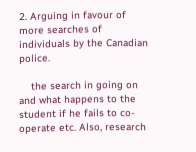2. Arguing in favour of more searches of individuals by the Canadian police.

    the search in going on and what happens to the student if he fails to co-operate etc. Also, research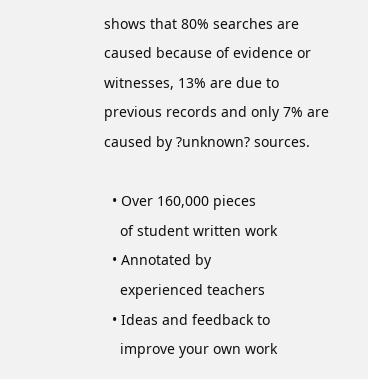shows that 80% searches are caused because of evidence or witnesses, 13% are due to previous records and only 7% are caused by ?unknown? sources.

  • Over 160,000 pieces
    of student written work
  • Annotated by
    experienced teachers
  • Ideas and feedback to
    improve your own work